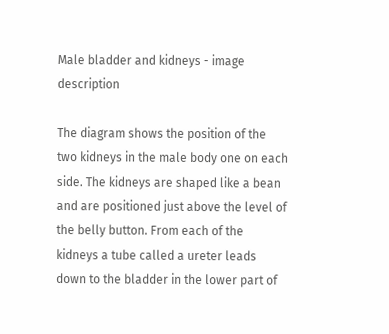Male bladder and kidneys - image description

The diagram shows the position of the two kidneys in the male body one on each side. The kidneys are shaped like a bean and are positioned just above the level of the belly button. From each of the kidneys a tube called a ureter leads down to the bladder in the lower part of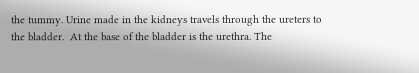the tummy. Urine made in the kidneys travels through the ureters to the bladder.  At the base of the bladder is the urethra. The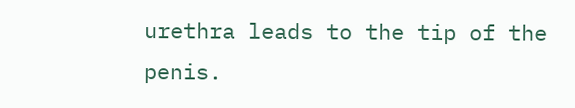urethra leads to the tip of the penis.